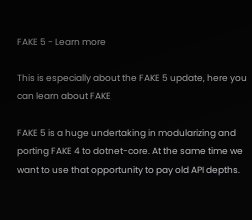FAKE 5 - Learn more

This is especially about the FAKE 5 update, here you can learn about FAKE

FAKE 5 is a huge undertaking in modularizing and porting FAKE 4 to dotnet-core. At the same time we want to use that opportunity to pay old API depths.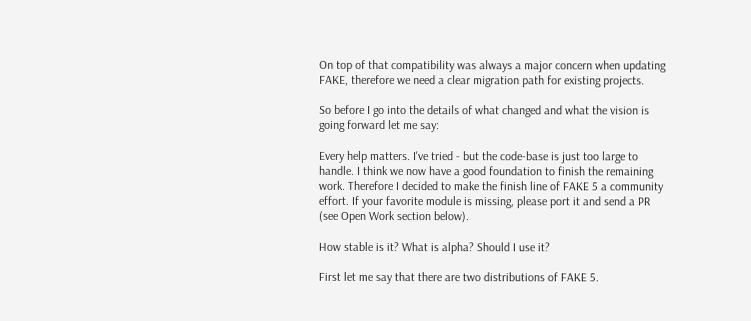On top of that compatibility was always a major concern when updating FAKE, therefore we need a clear migration path for existing projects.

So before I go into the details of what changed and what the vision is going forward let me say:

Every help matters. I've tried - but the code-base is just too large to handle. I think we now have a good foundation to finish the remaining work. Therefore I decided to make the finish line of FAKE 5 a community effort. If your favorite module is missing, please port it and send a PR (see Open Work section below).

How stable is it? What is alpha? Should I use it?

First let me say that there are two distributions of FAKE 5.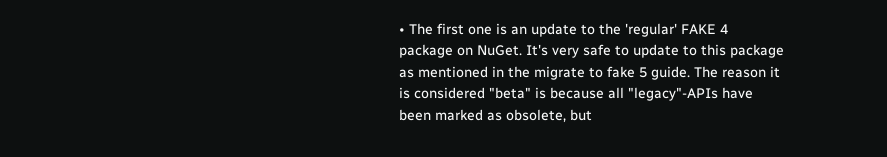• The first one is an update to the 'regular' FAKE 4 package on NuGet. It's very safe to update to this package as mentioned in the migrate to fake 5 guide. The reason it is considered "beta" is because all "legacy"-APIs have been marked as obsolete, but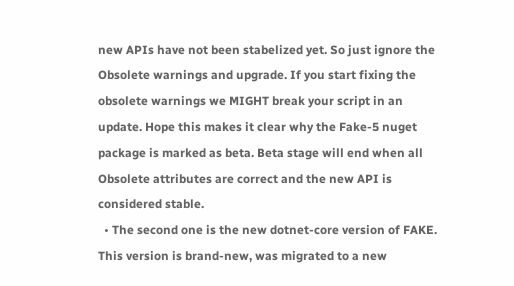new APIs have not been stabelized yet. So just ignore the Obsolete warnings and upgrade. If you start fixing the obsolete warnings we MIGHT break your script in an update. Hope this makes it clear why the Fake-5 nuget package is marked as beta. Beta stage will end when all Obsolete attributes are correct and the new API is considered stable.
  • The second one is the new dotnet-core version of FAKE. This version is brand-new, was migrated to a new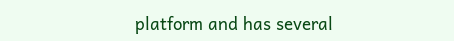platform and has several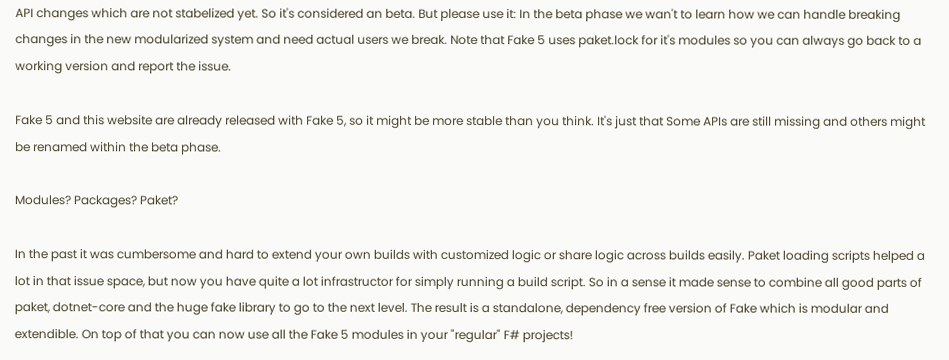API changes which are not stabelized yet. So it's considered an beta. But please use it: In the beta phase we wan't to learn how we can handle breaking changes in the new modularized system and need actual users we break. Note that Fake 5 uses paket.lock for it's modules so you can always go back to a working version and report the issue.

Fake 5 and this website are already released with Fake 5, so it might be more stable than you think. It's just that Some APIs are still missing and others might be renamed within the beta phase.

Modules? Packages? Paket?

In the past it was cumbersome and hard to extend your own builds with customized logic or share logic across builds easily. Paket loading scripts helped a lot in that issue space, but now you have quite a lot infrastructor for simply running a build script. So in a sense it made sense to combine all good parts of paket, dotnet-core and the huge fake library to go to the next level. The result is a standalone, dependency free version of Fake which is modular and extendible. On top of that you can now use all the Fake 5 modules in your "regular" F# projects!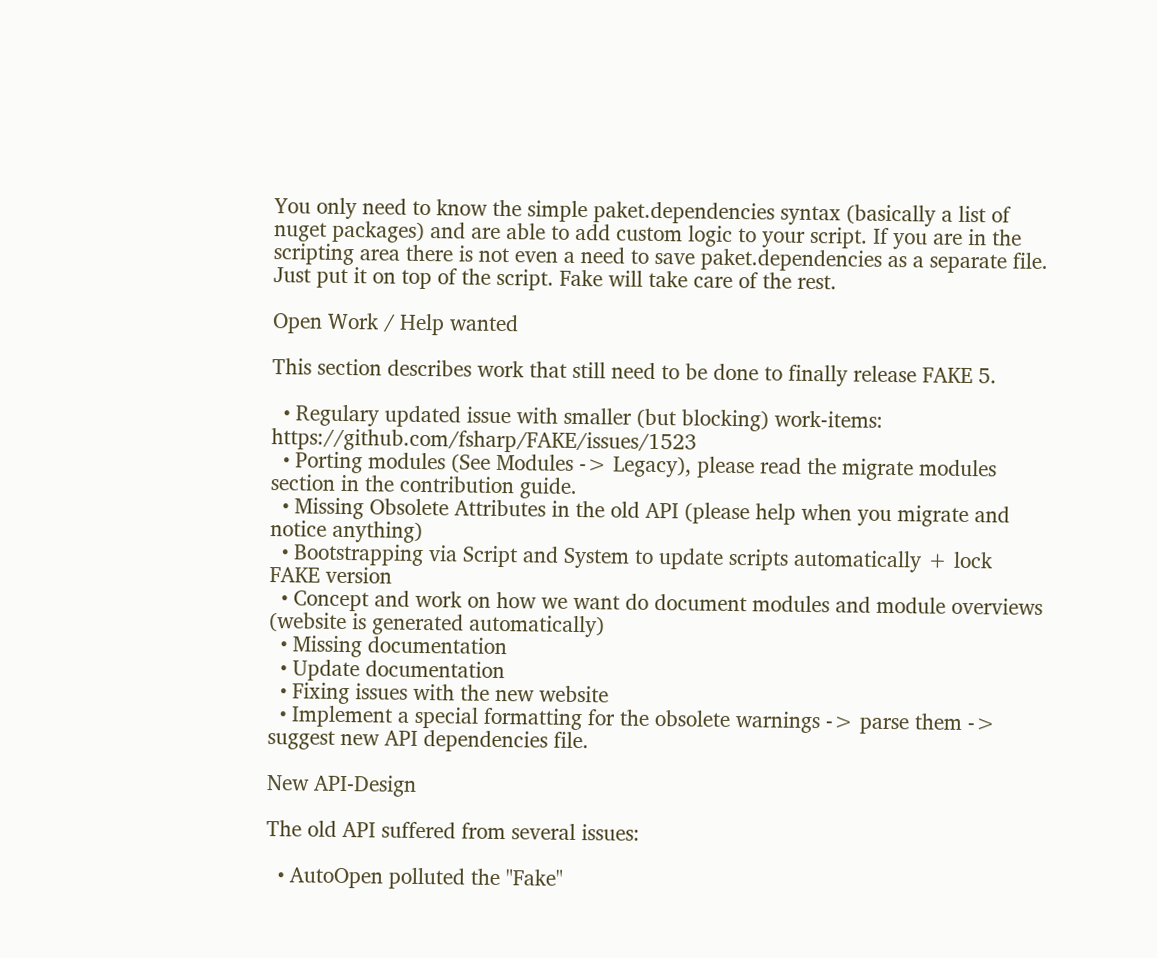You only need to know the simple paket.dependencies syntax (basically a list of nuget packages) and are able to add custom logic to your script. If you are in the scripting area there is not even a need to save paket.dependencies as a separate file. Just put it on top of the script. Fake will take care of the rest.

Open Work / Help wanted

This section describes work that still need to be done to finally release FAKE 5.

  • Regulary updated issue with smaller (but blocking) work-items: https://github.com/fsharp/FAKE/issues/1523
  • Porting modules (See Modules -> Legacy), please read the migrate modules section in the contribution guide.
  • Missing Obsolete Attributes in the old API (please help when you migrate and notice anything)
  • Bootstrapping via Script and System to update scripts automatically + lock FAKE version
  • Concept and work on how we want do document modules and module overviews (website is generated automatically)
  • Missing documentation
  • Update documentation
  • Fixing issues with the new website
  • Implement a special formatting for the obsolete warnings -> parse them -> suggest new API dependencies file.

New API-Design

The old API suffered from several issues:

  • AutoOpen polluted the "Fake"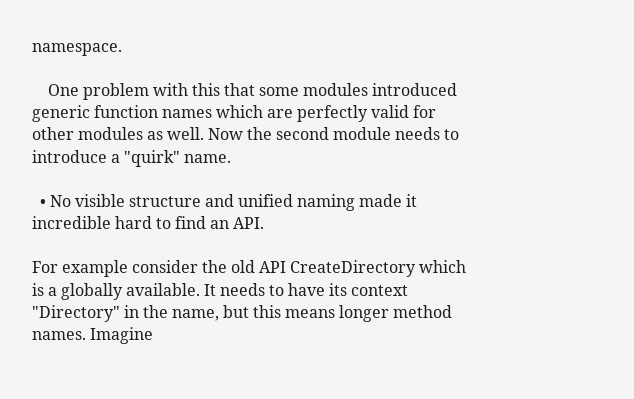namespace.

    One problem with this that some modules introduced generic function names which are perfectly valid for other modules as well. Now the second module needs to introduce a "quirk" name.

  • No visible structure and unified naming made it incredible hard to find an API.

For example consider the old API CreateDirectory which is a globally available. It needs to have its context "Directory" in the name, but this means longer method names. Imagine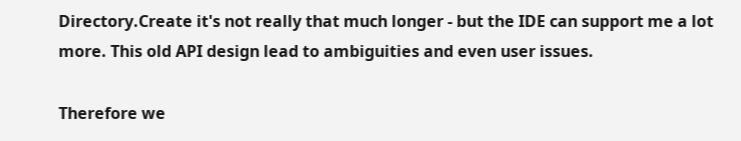Directory.Create it's not really that much longer - but the IDE can support me a lot more. This old API design lead to ambiguities and even user issues.

Therefore we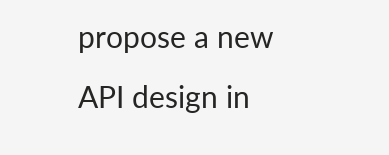propose a new API design in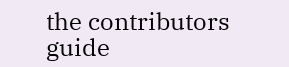the contributors guide